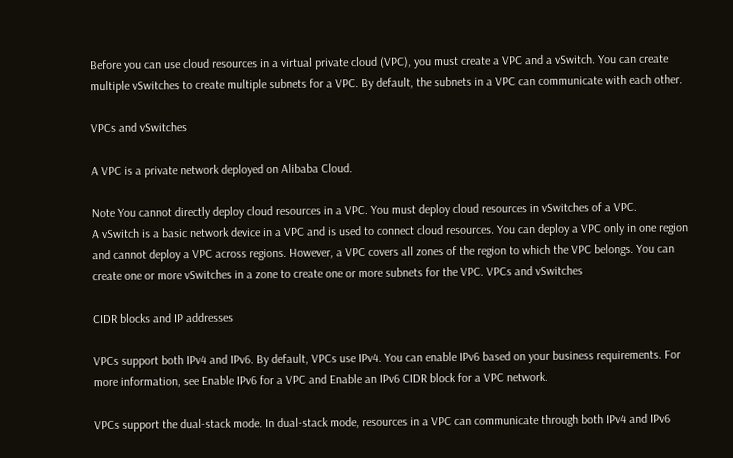Before you can use cloud resources in a virtual private cloud (VPC), you must create a VPC and a vSwitch. You can create multiple vSwitches to create multiple subnets for a VPC. By default, the subnets in a VPC can communicate with each other.

VPCs and vSwitches

A VPC is a private network deployed on Alibaba Cloud.

Note You cannot directly deploy cloud resources in a VPC. You must deploy cloud resources in vSwitches of a VPC.
A vSwitch is a basic network device in a VPC and is used to connect cloud resources. You can deploy a VPC only in one region and cannot deploy a VPC across regions. However, a VPC covers all zones of the region to which the VPC belongs. You can create one or more vSwitches in a zone to create one or more subnets for the VPC. VPCs and vSwitches

CIDR blocks and IP addresses

VPCs support both IPv4 and IPv6. By default, VPCs use IPv4. You can enable IPv6 based on your business requirements. For more information, see Enable IPv6 for a VPC and Enable an IPv6 CIDR block for a VPC network.

VPCs support the dual-stack mode. In dual-stack mode, resources in a VPC can communicate through both IPv4 and IPv6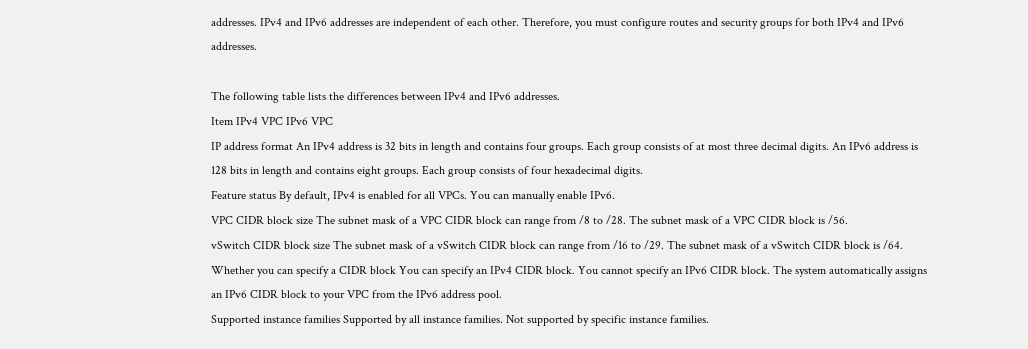addresses. IPv4 and IPv6 addresses are independent of each other. Therefore, you must configure routes and security groups for both IPv4 and IPv6 addresses.

The following table lists the differences between IPv4 and IPv6 addresses.
Item IPv4 VPC IPv6 VPC
IP address format An IPv4 address is 32 bits in length and contains four groups. Each group consists of at most three decimal digits. An IPv6 address is 128 bits in length and contains eight groups. Each group consists of four hexadecimal digits.
Feature status By default, IPv4 is enabled for all VPCs. You can manually enable IPv6.
VPC CIDR block size The subnet mask of a VPC CIDR block can range from /8 to /28. The subnet mask of a VPC CIDR block is /56.
vSwitch CIDR block size The subnet mask of a vSwitch CIDR block can range from /16 to /29. The subnet mask of a vSwitch CIDR block is /64.
Whether you can specify a CIDR block You can specify an IPv4 CIDR block. You cannot specify an IPv6 CIDR block. The system automatically assigns an IPv6 CIDR block to your VPC from the IPv6 address pool.
Supported instance families Supported by all instance families. Not supported by specific instance families.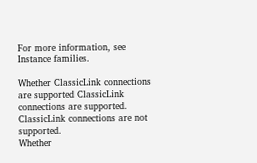For more information, see Instance families.

Whether ClassicLink connections are supported ClassicLink connections are supported. ClassicLink connections are not supported.
Whether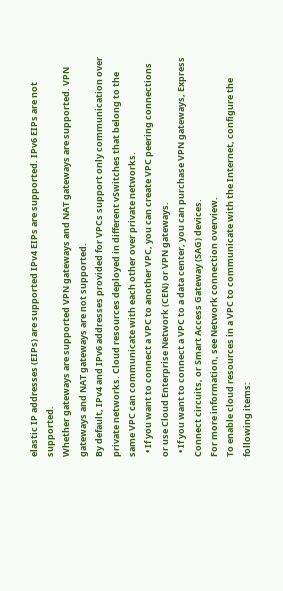elastic IP addresses (EIPs) are supported IPv4 EIPs are supported. IPv6 EIPs are not supported.
Whether gateways are supported VPN gateways and NAT gateways are supported. VPN gateways and NAT gateways are not supported.
By default, IPv4 and IPv6 addresses provided for VPCs support only communication over private networks. Cloud resources deployed in different vSwitches that belong to the same VPC can communicate with each other over private networks.
  • If you want to connect a VPC to another VPC, you can create VPC peering connections or use Cloud Enterprise Network (CEN) or VPN gateways.
  • If you want to connect a VPC to a data center, you can purchase VPN gateways, Express Connect circuits, or Smart Access Gateway (SAG) devices.
For more information, see Network connection overview.
To enable cloud resources in a VPC to communicate with the Internet, configure the following items: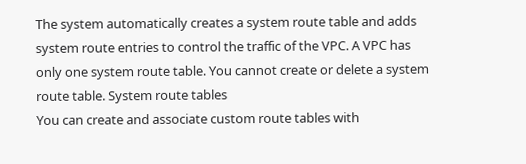The system automatically creates a system route table and adds system route entries to control the traffic of the VPC. A VPC has only one system route table. You cannot create or delete a system route table. System route tables
You can create and associate custom route tables with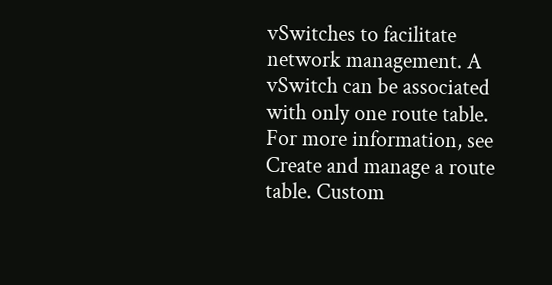vSwitches to facilitate network management. A vSwitch can be associated with only one route table. For more information, see Create and manage a route table. Custom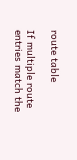route table

If multiple route entries match the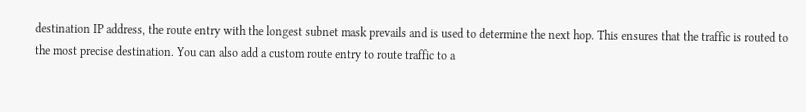destination IP address, the route entry with the longest subnet mask prevails and is used to determine the next hop. This ensures that the traffic is routed to the most precise destination. You can also add a custom route entry to route traffic to a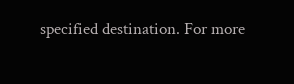specified destination. For more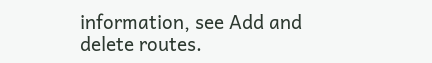information, see Add and delete routes.